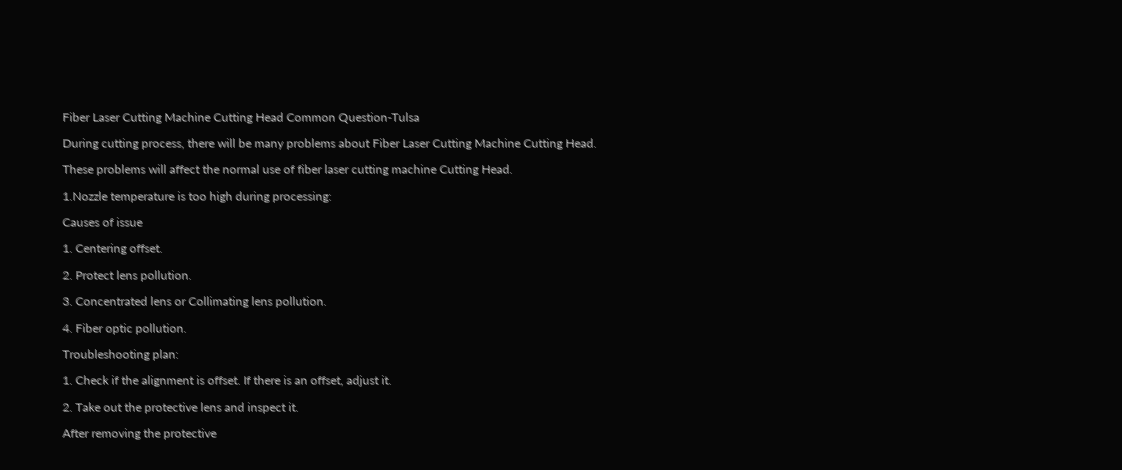Fiber Laser Cutting Machine Cutting Head Common Question-Tulsa

During cutting process, there will be many problems about Fiber Laser Cutting Machine Cutting Head.

These problems will affect the normal use of fiber laser cutting machine Cutting Head.

1.Nozzle temperature is too high during processing:

Causes of issue

1. Centering offset.

2. Protect lens pollution.

3. Concentrated lens or Collimating lens pollution.

4. Fiber optic pollution.

Troubleshooting plan:

1. Check if the alignment is offset. If there is an offset, adjust it.

2. Take out the protective lens and inspect it.

After removing the protective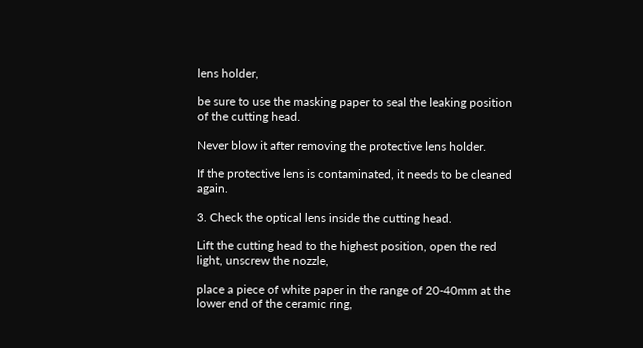lens holder,

be sure to use the masking paper to seal the leaking position of the cutting head.

Never blow it after removing the protective lens holder.

If the protective lens is contaminated, it needs to be cleaned again.

3. Check the optical lens inside the cutting head.

Lift the cutting head to the highest position, open the red light, unscrew the nozzle,

place a piece of white paper in the range of 20-40mm at the lower end of the ceramic ring,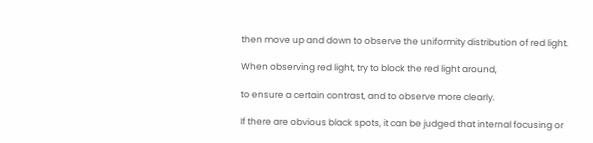then move up and down to observe the uniformity distribution of red light.

When observing red light, try to block the red light around,

to ensure a certain contrast, and to observe more clearly.

If there are obvious black spots, it can be judged that internal focusing or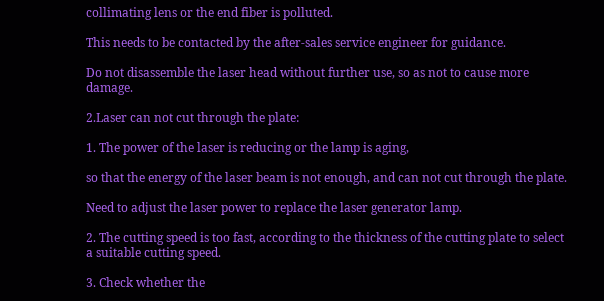collimating lens or the end fiber is polluted.

This needs to be contacted by the after-sales service engineer for guidance.

Do not disassemble the laser head without further use, so as not to cause more damage.

2.Laser can not cut through the plate:

1. The power of the laser is reducing or the lamp is aging,

so that the energy of the laser beam is not enough, and can not cut through the plate.

Need to adjust the laser power to replace the laser generator lamp.

2. The cutting speed is too fast, according to the thickness of the cutting plate to select a suitable cutting speed.

3. Check whether the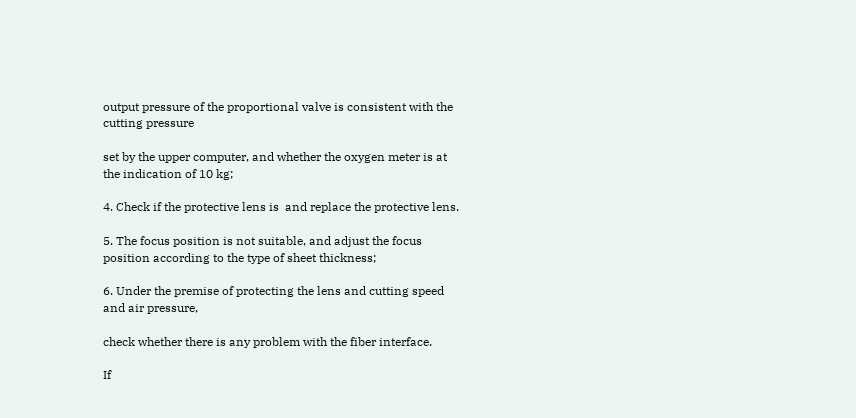output pressure of the proportional valve is consistent with the cutting pressure

set by the upper computer, and whether the oxygen meter is at the indication of 10 kg;

4. Check if the protective lens is  and replace the protective lens.

5. The focus position is not suitable, and adjust the focus position according to the type of sheet thickness;

6. Under the premise of protecting the lens and cutting speed and air pressure,

check whether there is any problem with the fiber interface.

If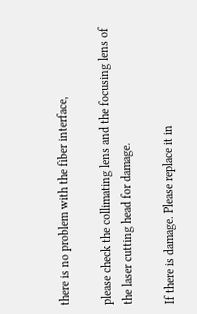there is no problem with the fiber interface,

please check the collimating lens and the focusing lens of the laser cutting head for damage.

If there is damage. Please replace it in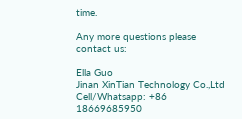time.

Any more questions please contact us:

Ella Guo
Jinan XinTian Technology Co.,Ltd
Cell/Whatsapp: +86 18669685950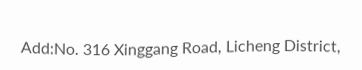Add:No. 316 Xinggang Road, Licheng District,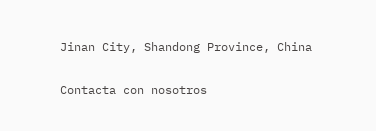Jinan City, Shandong Province, China

Contacta con nosotros